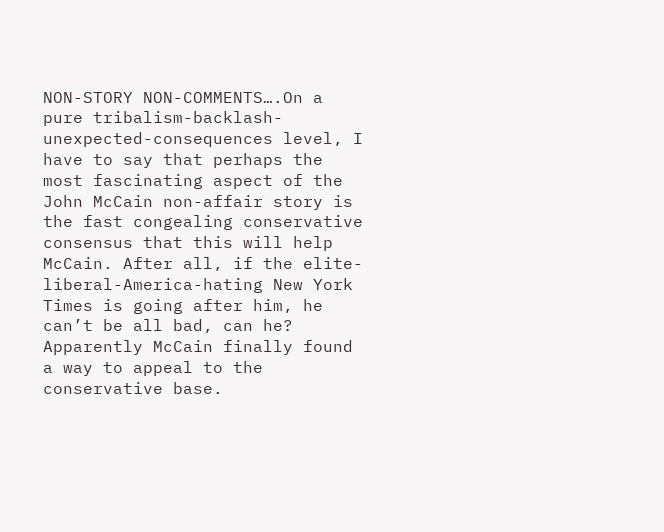NON-STORY NON-COMMENTS….On a pure tribalism-backlash-unexpected-consequences level, I have to say that perhaps the most fascinating aspect of the John McCain non-affair story is the fast congealing conservative consensus that this will help McCain. After all, if the elite-liberal-America-hating New York Times is going after him, he can’t be all bad, can he? Apparently McCain finally found a way to appeal to the conservative base.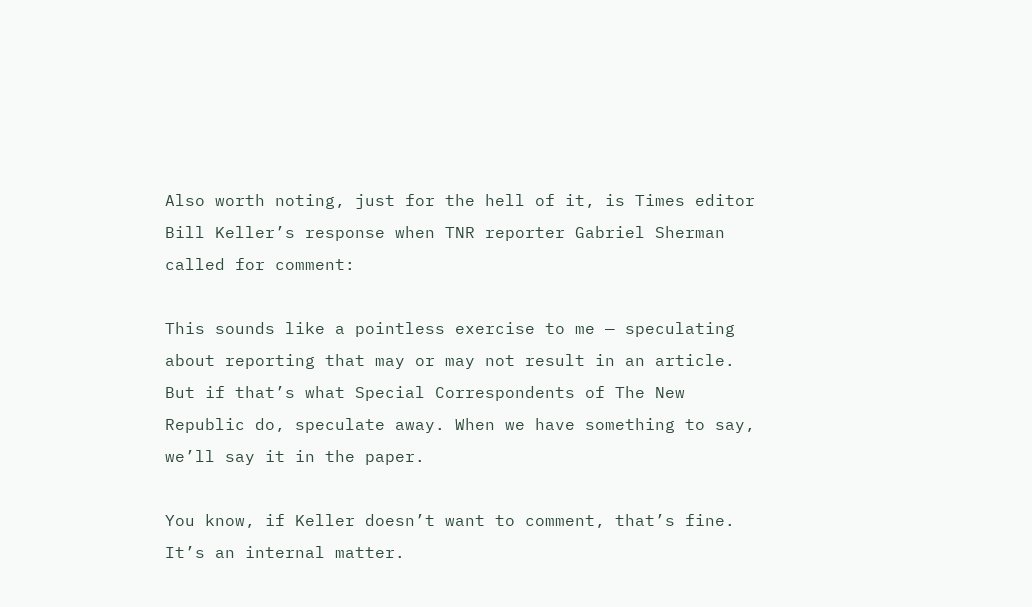Also worth noting, just for the hell of it, is Times editor Bill Keller’s response when TNR reporter Gabriel Sherman called for comment:

This sounds like a pointless exercise to me — speculating about reporting that may or may not result in an article. But if that’s what Special Correspondents of The New Republic do, speculate away. When we have something to say, we’ll say it in the paper.

You know, if Keller doesn’t want to comment, that’s fine. It’s an internal matter.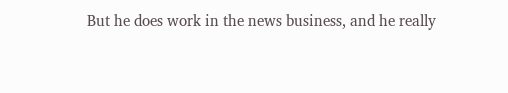But he does work in the news business, and he really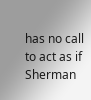has no call to act as if Sherman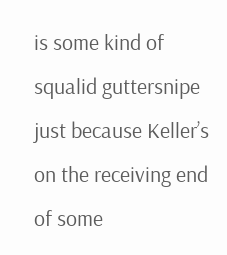is some kind of squalid guttersnipe just because Keller’s on the receiving end of some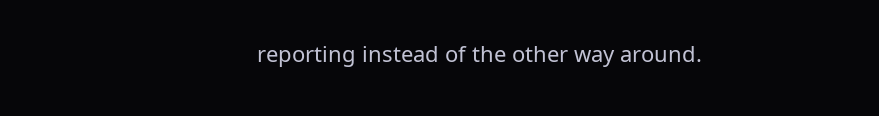reporting instead of the other way around.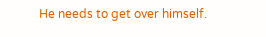He needs to get over himself.